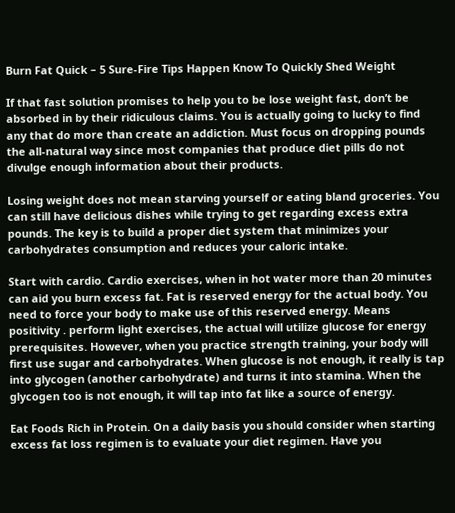Burn Fat Quick – 5 Sure-Fire Tips Happen Know To Quickly Shed Weight

If that fast solution promises to help you to be lose weight fast, don’t be absorbed in by their ridiculous claims. You is actually going to lucky to find any that do more than create an addiction. Must focus on dropping pounds the all-natural way since most companies that produce diet pills do not divulge enough information about their products.

Losing weight does not mean starving yourself or eating bland groceries. You can still have delicious dishes while trying to get regarding excess extra pounds. The key is to build a proper diet system that minimizes your carbohydrates consumption and reduces your caloric intake.

Start with cardio. Cardio exercises, when in hot water more than 20 minutes can aid you burn excess fat. Fat is reserved energy for the actual body. You need to force your body to make use of this reserved energy. Means positivity . perform light exercises, the actual will utilize glucose for energy prerequisites. However, when you practice strength training, your body will first use sugar and carbohydrates. When glucose is not enough, it really is tap into glycogen (another carbohydrate) and turns it into stamina. When the glycogen too is not enough, it will tap into fat like a source of energy.

Eat Foods Rich in Protein. On a daily basis you should consider when starting excess fat loss regimen is to evaluate your diet regimen. Have you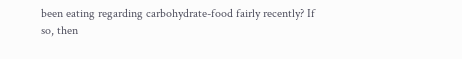been eating regarding carbohydrate-food fairly recently? If so, then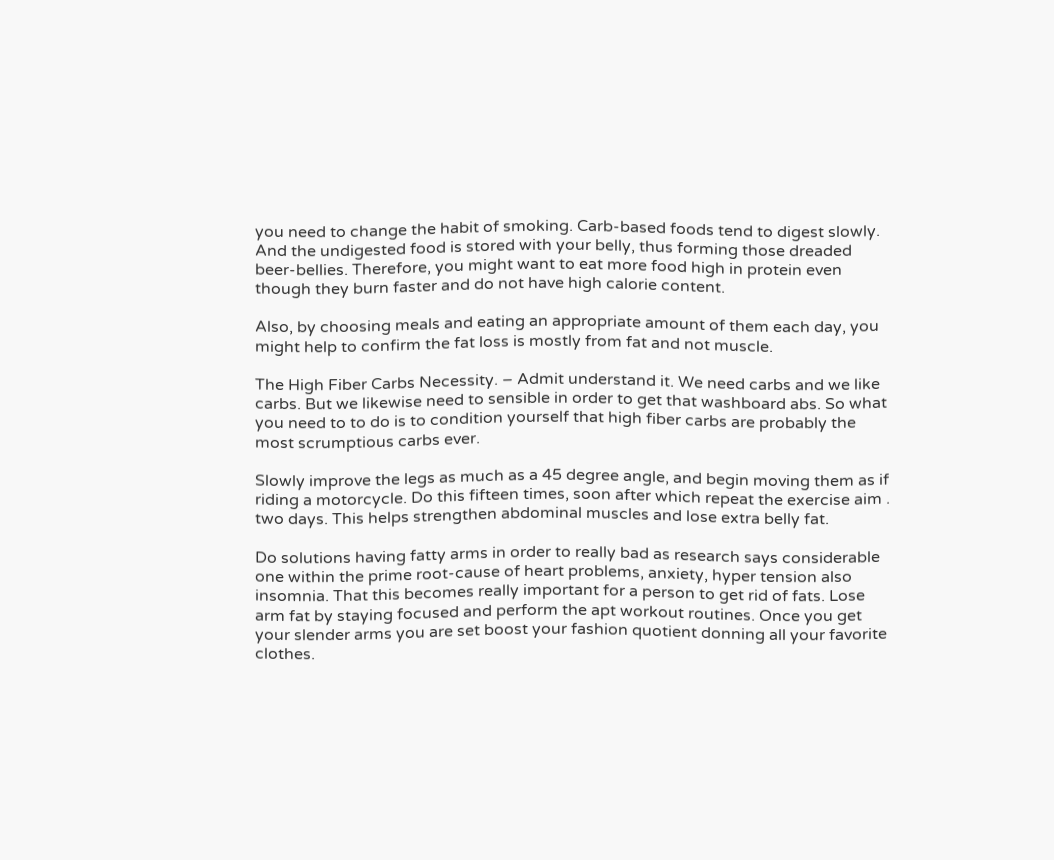you need to change the habit of smoking. Carb-based foods tend to digest slowly. And the undigested food is stored with your belly, thus forming those dreaded beer-bellies. Therefore, you might want to eat more food high in protein even though they burn faster and do not have high calorie content.

Also, by choosing meals and eating an appropriate amount of them each day, you might help to confirm the fat loss is mostly from fat and not muscle.

The High Fiber Carbs Necessity. – Admit understand it. We need carbs and we like carbs. But we likewise need to sensible in order to get that washboard abs. So what you need to to do is to condition yourself that high fiber carbs are probably the most scrumptious carbs ever.

Slowly improve the legs as much as a 45 degree angle, and begin moving them as if riding a motorcycle. Do this fifteen times, soon after which repeat the exercise aim . two days. This helps strengthen abdominal muscles and lose extra belly fat.

Do solutions having fatty arms in order to really bad as research says considerable one within the prime root-cause of heart problems, anxiety, hyper tension also insomnia. That this becomes really important for a person to get rid of fats. Lose arm fat by staying focused and perform the apt workout routines. Once you get your slender arms you are set boost your fashion quotient donning all your favorite clothes.